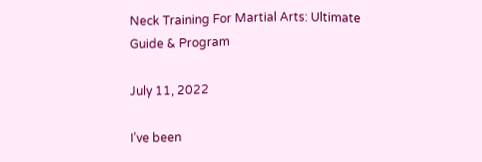Neck Training For Martial Arts: Ultimate Guide & Program

July 11, 2022

I’ve been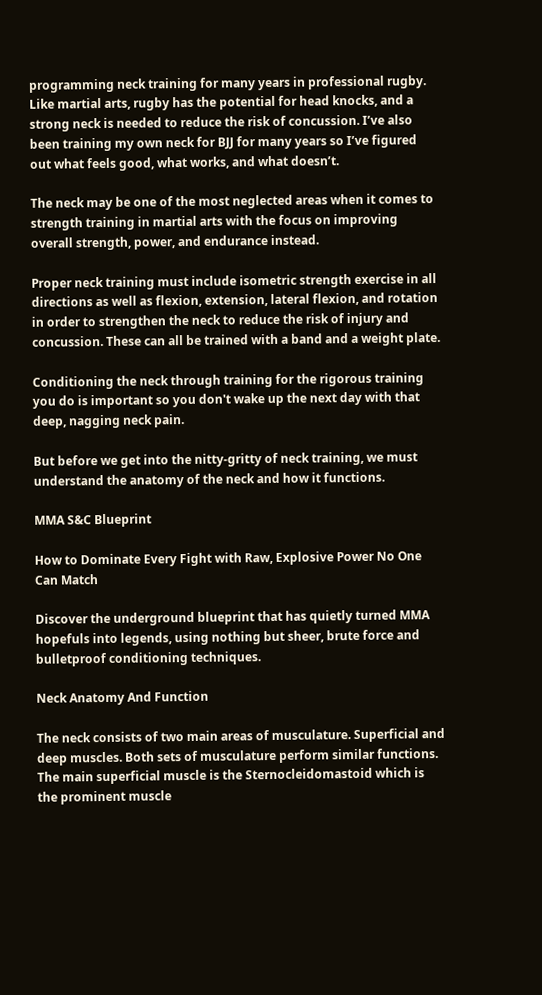programming neck training for many years in professional rugby. Like martial arts, rugby has the potential for head knocks, and a strong neck is needed to reduce the risk of concussion. I’ve also been training my own neck for BJJ for many years so I’ve figured out what feels good, what works, and what doesn’t.

The neck may be one of the most neglected areas when it comes to strength training in martial arts with the focus on improving overall strength, power, and endurance instead.

Proper neck training must include isometric strength exercise in all directions as well as flexion, extension, lateral flexion, and rotation in order to strengthen the neck to reduce the risk of injury and concussion. These can all be trained with a band and a weight plate.

Conditioning the neck through training for the rigorous training you do is important so you don't wake up the next day with that deep, nagging neck pain.

But before we get into the nitty-gritty of neck training, we must understand the anatomy of the neck and how it functions.

MMA S&C Blueprint

How to Dominate Every Fight with Raw, Explosive Power No One Can Match

Discover the underground blueprint that has quietly turned MMA hopefuls into legends, using nothing but sheer, brute force and bulletproof conditioning techniques.

Neck Anatomy And Function

The neck consists of two main areas of musculature. Superficial and deep muscles. Both sets of musculature perform similar functions. The main superficial muscle is the Sternocleidomastoid which is the prominent muscle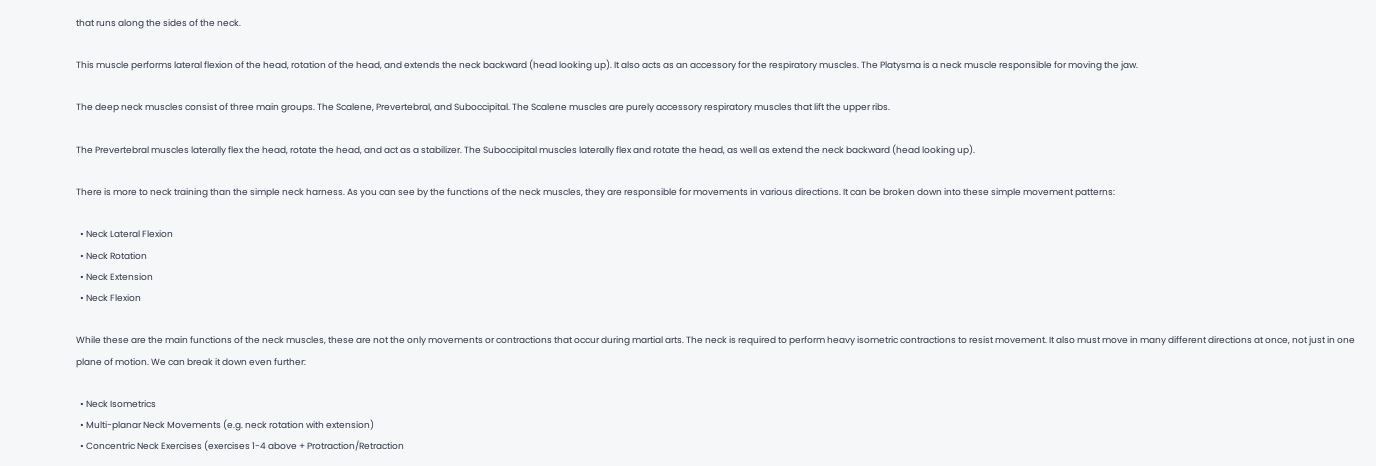that runs along the sides of the neck.

This muscle performs lateral flexion of the head, rotation of the head, and extends the neck backward (head looking up). It also acts as an accessory for the respiratory muscles. The Platysma is a neck muscle responsible for moving the jaw.

The deep neck muscles consist of three main groups. The Scalene, Prevertebral, and Suboccipital. The Scalene muscles are purely accessory respiratory muscles that lift the upper ribs.

The Prevertebral muscles laterally flex the head, rotate the head, and act as a stabilizer. The Suboccipital muscles laterally flex and rotate the head, as well as extend the neck backward (head looking up).

There is more to neck training than the simple neck harness. As you can see by the functions of the neck muscles, they are responsible for movements in various directions. It can be broken down into these simple movement patterns:

  • Neck Lateral Flexion
  • Neck Rotation
  • Neck Extension
  • Neck Flexion

While these are the main functions of the neck muscles, these are not the only movements or contractions that occur during martial arts. The neck is required to perform heavy isometric contractions to resist movement. It also must move in many different directions at once, not just in one plane of motion. We can break it down even further:

  • Neck Isometrics
  • Multi-planar Neck Movements (e.g. neck rotation with extension)
  • Concentric Neck Exercises (exercises 1-4 above + Protraction/Retraction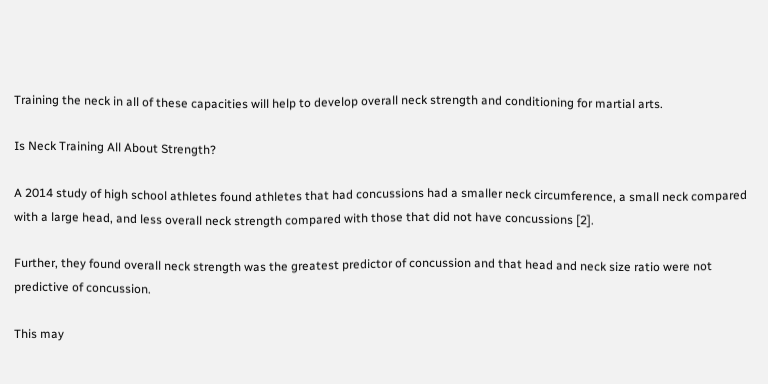Training the neck in all of these capacities will help to develop overall neck strength and conditioning for martial arts.

Is Neck Training All About Strength?

A 2014 study of high school athletes found athletes that had concussions had a smaller neck circumference, a small neck compared with a large head, and less overall neck strength compared with those that did not have concussions [2].

Further, they found overall neck strength was the greatest predictor of concussion and that head and neck size ratio were not predictive of concussion.

This may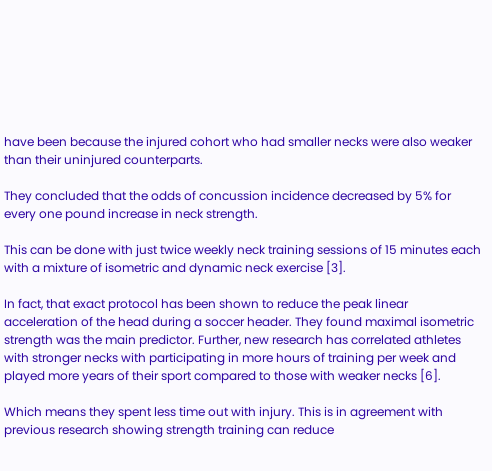have been because the injured cohort who had smaller necks were also weaker than their uninjured counterparts.

They concluded that the odds of concussion incidence decreased by 5% for every one pound increase in neck strength.

This can be done with just twice weekly neck training sessions of 15 minutes each with a mixture of isometric and dynamic neck exercise [3].

In fact, that exact protocol has been shown to reduce the peak linear acceleration of the head during a soccer header. They found maximal isometric strength was the main predictor. Further, new research has correlated athletes with stronger necks with participating in more hours of training per week and played more years of their sport compared to those with weaker necks [6].

Which means they spent less time out with injury. This is in agreement with previous research showing strength training can reduce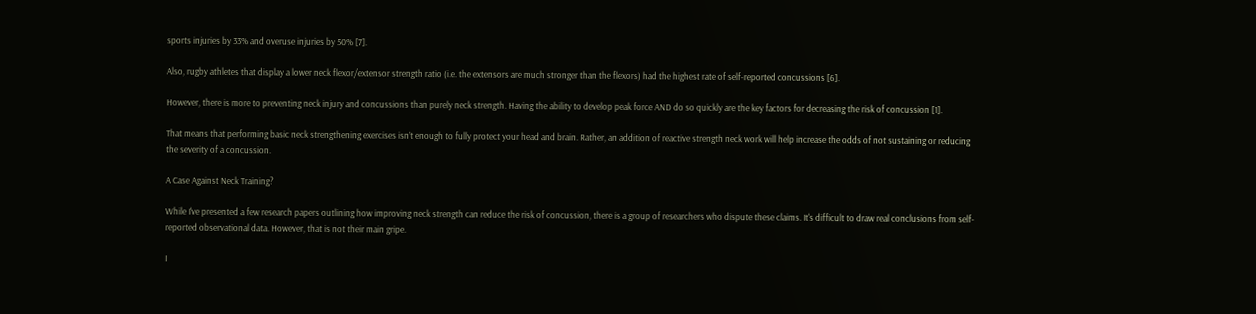sports injuries by 33% and overuse injuries by 50% [7].

Also, rugby athletes that display a lower neck flexor/extensor strength ratio (i.e. the extensors are much stronger than the flexors) had the highest rate of self-reported concussions [6].

However, there is more to preventing neck injury and concussions than purely neck strength. Having the ability to develop peak force AND do so quickly are the key factors for decreasing the risk of concussion [1].

That means that performing basic neck strengthening exercises isn’t enough to fully protect your head and brain. Rather, an addition of reactive strength neck work will help increase the odds of not sustaining or reducing the severity of a concussion.

A Case Against Neck Training?

While I've presented a few research papers outlining how improving neck strength can reduce the risk of concussion, there is a group of researchers who dispute these claims. It's difficult to draw real conclusions from self-reported observational data. However, that is not their main gripe.

I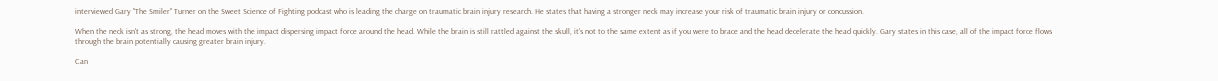interviewed Gary "The Smiler" Turner on the Sweet Science of Fighting podcast who is leading the charge on traumatic brain injury research. He states that having a stronger neck may increase your risk of traumatic brain injury or concussion.

When the neck isn't as strong, the head moves with the impact dispersing impact force around the head. While the brain is still rattled against the skull, it's not to the same extent as if you were to brace and the head decelerate the head quickly. Gary states in this case, all of the impact force flows through the brain potentially causing greater brain injury.

Can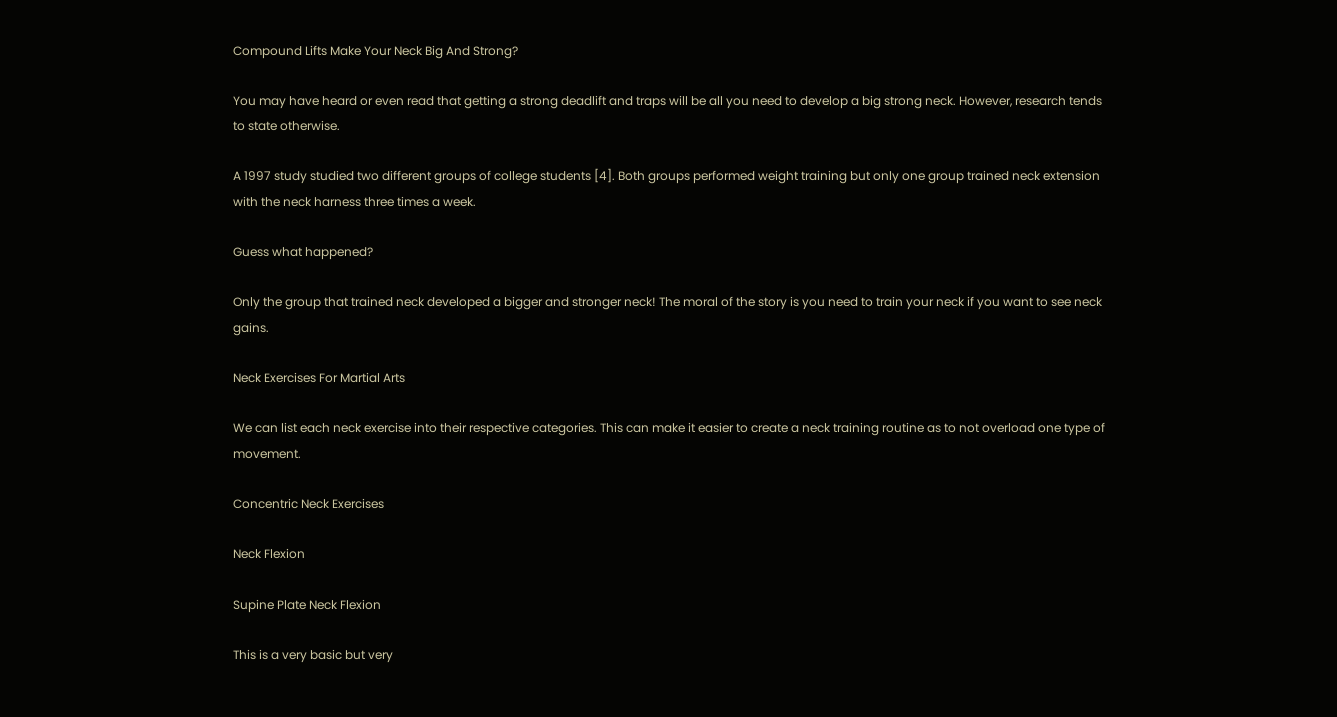Compound Lifts Make Your Neck Big And Strong?

You may have heard or even read that getting a strong deadlift and traps will be all you need to develop a big strong neck. However, research tends to state otherwise.

A 1997 study studied two different groups of college students [4]. Both groups performed weight training but only one group trained neck extension with the neck harness three times a week.

Guess what happened?

Only the group that trained neck developed a bigger and stronger neck! The moral of the story is you need to train your neck if you want to see neck gains.

Neck Exercises For Martial Arts

We can list each neck exercise into their respective categories. This can make it easier to create a neck training routine as to not overload one type of movement.

Concentric Neck Exercises

Neck Flexion

Supine Plate Neck Flexion

This is a very basic but very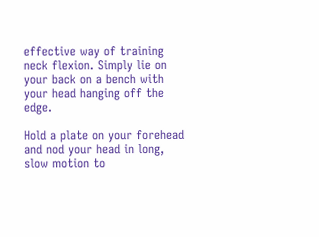effective way of training neck flexion. Simply lie on your back on a bench with your head hanging off the edge.

Hold a plate on your forehead and nod your head in long, slow motion to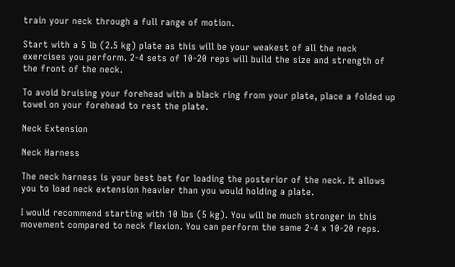train your neck through a full range of motion.

Start with a 5 lb (2.5 kg) plate as this will be your weakest of all the neck exercises you perform. 2-4 sets of 10-20 reps will build the size and strength of the front of the neck.

To avoid bruising your forehead with a black ring from your plate, place a folded up towel on your forehead to rest the plate.

Neck Extension

Neck Harness

The neck harness is your best bet for loading the posterior of the neck. It allows you to load neck extension heavier than you would holding a plate.

I would recommend starting with 10 lbs (5 kg). You will be much stronger in this movement compared to neck flexion. You can perform the same 2-4 x 10-20 reps.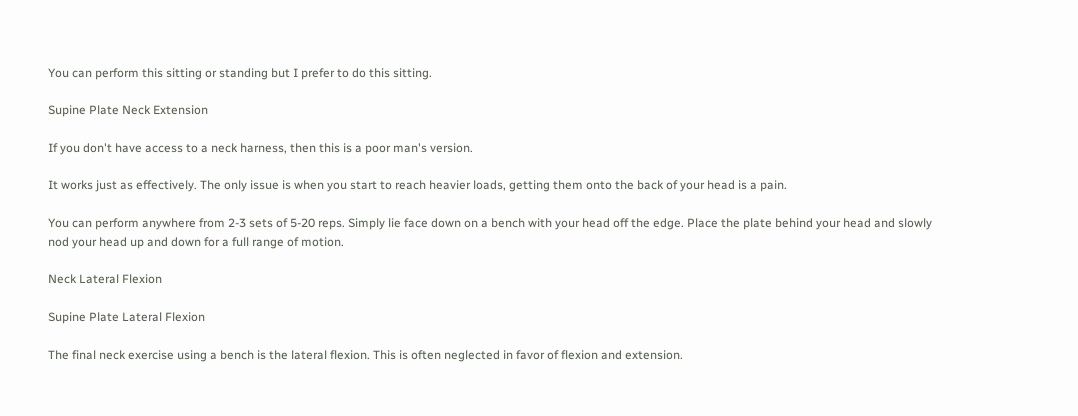You can perform this sitting or standing but I prefer to do this sitting.

Supine Plate Neck Extension

If you don't have access to a neck harness, then this is a poor man's version.

It works just as effectively. The only issue is when you start to reach heavier loads, getting them onto the back of your head is a pain.

You can perform anywhere from 2-3 sets of 5-20 reps. Simply lie face down on a bench with your head off the edge. Place the plate behind your head and slowly nod your head up and down for a full range of motion.

Neck Lateral Flexion

Supine Plate Lateral Flexion

The final neck exercise using a bench is the lateral flexion. This is often neglected in favor of flexion and extension.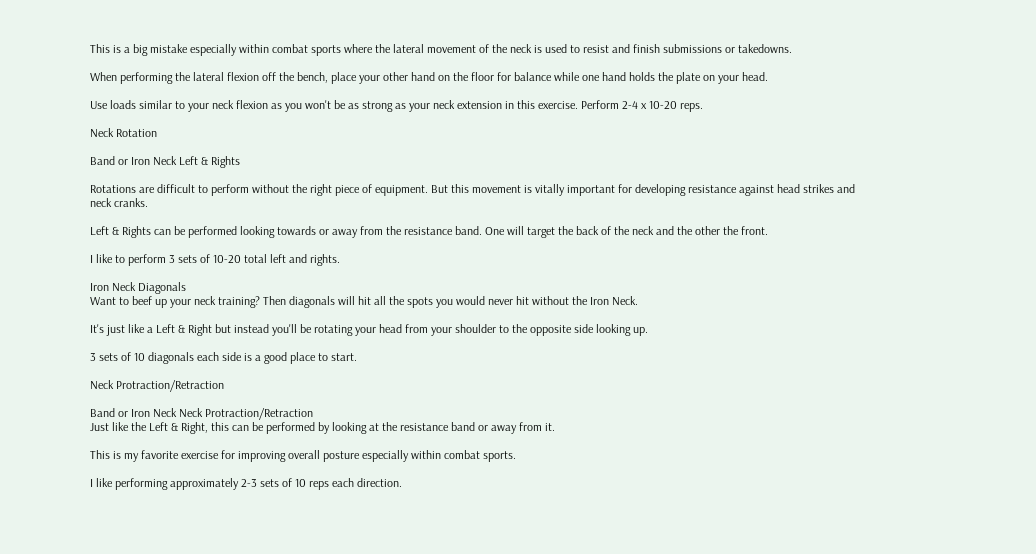This is a big mistake especially within combat sports where the lateral movement of the neck is used to resist and finish submissions or takedowns.

When performing the lateral flexion off the bench, place your other hand on the floor for balance while one hand holds the plate on your head.

Use loads similar to your neck flexion as you won't be as strong as your neck extension in this exercise. Perform 2-4 x 10-20 reps.

Neck Rotation

Band or Iron Neck Left & Rights

Rotations are difficult to perform without the right piece of equipment. But this movement is vitally important for developing resistance against head strikes and neck cranks.

Left & Rights can be performed looking towards or away from the resistance band. One will target the back of the neck and the other the front.

I like to perform 3 sets of 10-20 total left and rights.

Iron Neck Diagonals
Want to beef up your neck training? Then diagonals will hit all the spots you would never hit without the Iron Neck.

It's just like a Left & Right but instead you'll be rotating your head from your shoulder to the opposite side looking up.

3 sets of 10 diagonals each side is a good place to start.

Neck Protraction/Retraction

Band or Iron Neck Neck Protraction/Retraction
Just like the Left & Right, this can be performed by looking at the resistance band or away from it.

This is my favorite exercise for improving overall posture especially within combat sports.

I like performing approximately 2-3 sets of 10 reps each direction.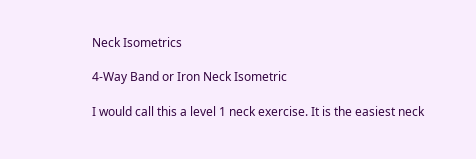Neck Isometrics

4-Way Band or Iron Neck Isometric

I would call this a level 1 neck exercise. It is the easiest neck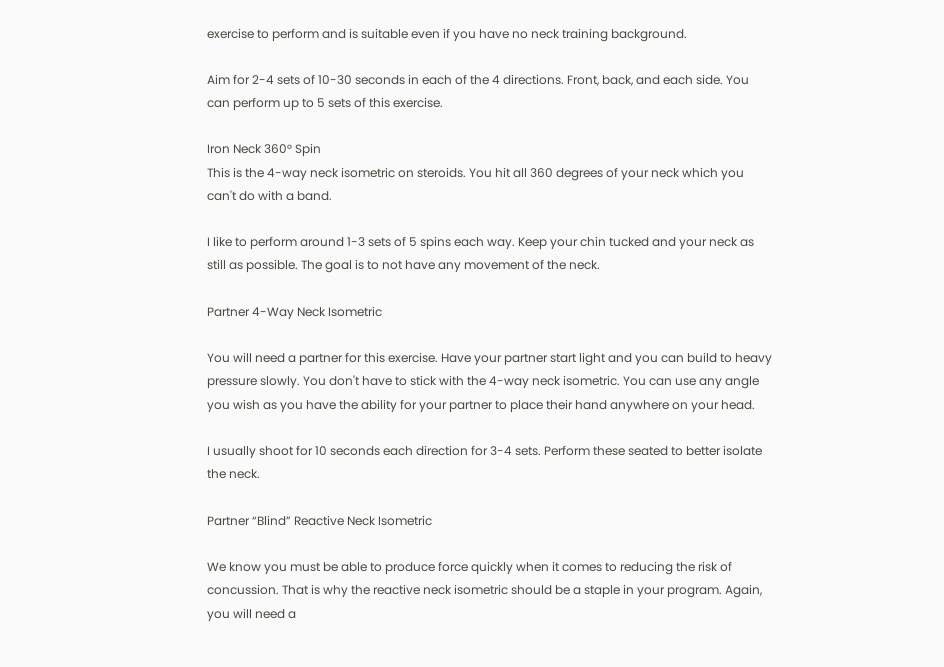exercise to perform and is suitable even if you have no neck training background.

Aim for 2-4 sets of 10-30 seconds in each of the 4 directions. Front, back, and each side. You can perform up to 5 sets of this exercise.

Iron Neck 360° Spin
This is the 4-way neck isometric on steroids. You hit all 360 degrees of your neck which you can't do with a band.

I like to perform around 1-3 sets of 5 spins each way. Keep your chin tucked and your neck as still as possible. The goal is to not have any movement of the neck.

Partner 4-Way Neck Isometric

You will need a partner for this exercise. Have your partner start light and you can build to heavy pressure slowly. You don't have to stick with the 4-way neck isometric. You can use any angle you wish as you have the ability for your partner to place their hand anywhere on your head.

I usually shoot for 10 seconds each direction for 3-4 sets. Perform these seated to better isolate the neck.

Partner “Blind” Reactive Neck Isometric

We know you must be able to produce force quickly when it comes to reducing the risk of concussion. That is why the reactive neck isometric should be a staple in your program. Again, you will need a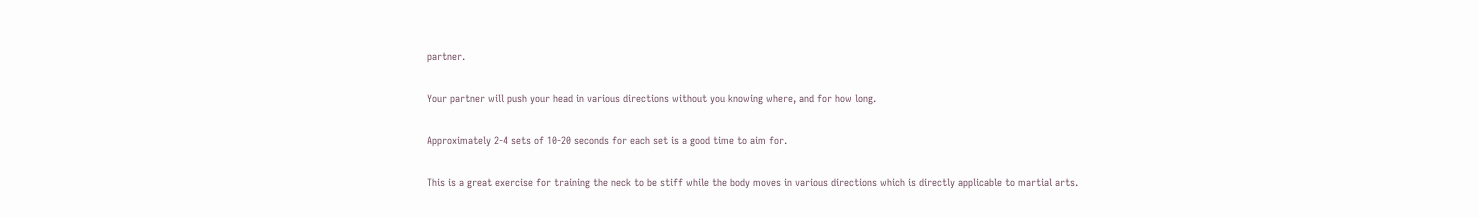partner.

Your partner will push your head in various directions without you knowing where, and for how long.

Approximately 2-4 sets of 10-20 seconds for each set is a good time to aim for.

This is a great exercise for training the neck to be stiff while the body moves in various directions which is directly applicable to martial arts.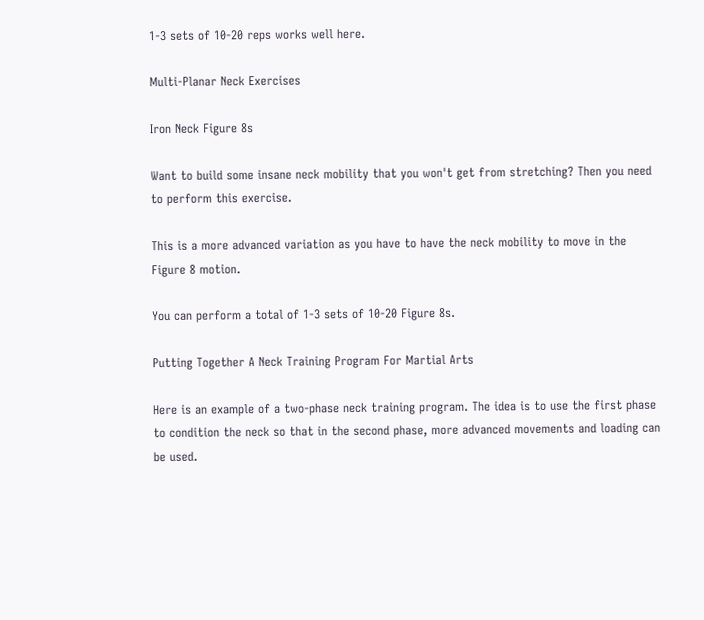1-3 sets of 10-20 reps works well here.

Multi-Planar Neck Exercises

Iron Neck Figure 8s

Want to build some insane neck mobility that you won't get from stretching? Then you need to perform this exercise.

This is a more advanced variation as you have to have the neck mobility to move in the Figure 8 motion.

You can perform a total of 1-3 sets of 10-20 Figure 8s.

Putting Together A Neck Training Program For Martial Arts

Here is an example of a two-phase neck training program. The idea is to use the first phase to condition the neck so that in the second phase, more advanced movements and loading can be used.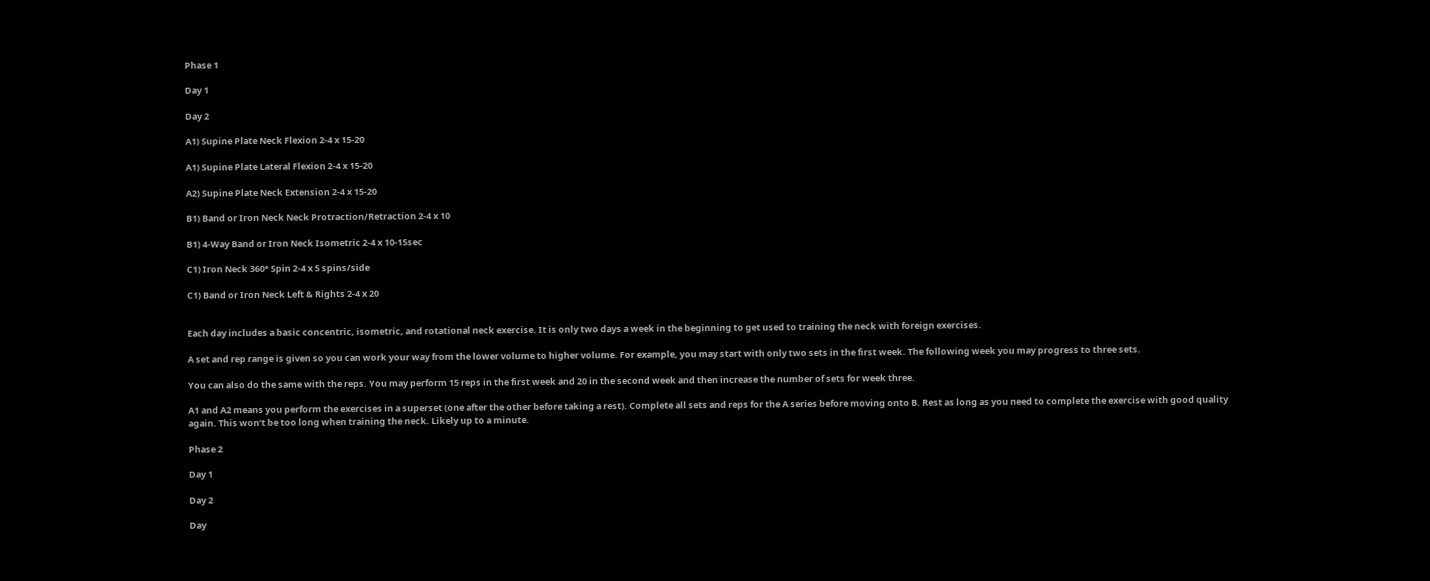Phase 1

Day 1

Day 2

A1) Supine Plate Neck Flexion 2-4 x 15-20

A1) Supine Plate Lateral Flexion 2-4 x 15-20

A2) Supine Plate Neck Extension 2-4 x 15-20

B1) Band or Iron Neck Neck Protraction/Retraction 2-4 x 10

B1) 4-Way Band or Iron Neck Isometric 2-4 x 10-15sec

C1) Iron Neck 360° Spin 2-4 x 5 spins/side

C1) Band or Iron Neck Left & Rights 2-4 x 20


Each day includes a basic concentric, isometric, and rotational neck exercise. It is only two days a week in the beginning to get used to training the neck with foreign exercises.

A set and rep range is given so you can work your way from the lower volume to higher volume. For example, you may start with only two sets in the first week. The following week you may progress to three sets.

You can also do the same with the reps. You may perform 15 reps in the first week and 20 in the second week and then increase the number of sets for week three.

A1 and A2 means you perform the exercises in a superset (one after the other before taking a rest). Complete all sets and reps for the A series before moving onto B. Rest as long as you need to complete the exercise with good quality again. This won’t be too long when training the neck. Likely up to a minute.

Phase 2

Day 1

Day 2

Day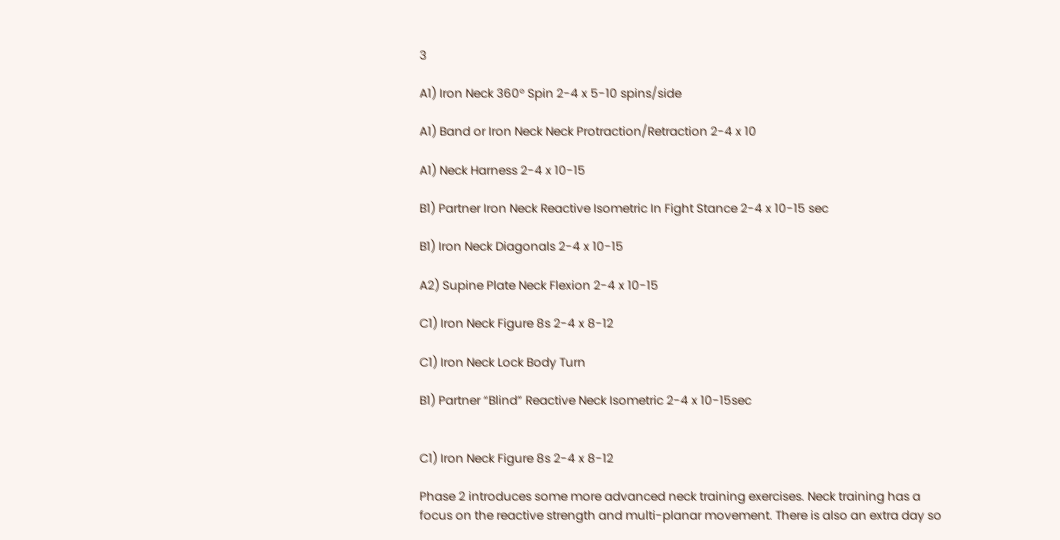3

A1) Iron Neck 360° Spin 2-4 x 5-10 spins/side

A1) Band or Iron Neck Neck Protraction/Retraction 2-4 x 10

A1) Neck Harness 2-4 x 10-15

B1) Partner Iron Neck Reactive Isometric In Fight Stance 2-4 x 10-15 sec

B1) Iron Neck Diagonals 2-4 x 10-15

A2) Supine Plate Neck Flexion 2-4 x 10-15

C1) Iron Neck Figure 8s 2-4 x 8-12

C1) Iron Neck Lock Body Turn

B1) Partner “Blind” Reactive Neck Isometric 2-4 x 10-15sec


C1) Iron Neck Figure 8s 2-4 x 8-12

Phase 2 introduces some more advanced neck training exercises. Neck training has a focus on the reactive strength and multi-planar movement. There is also an extra day so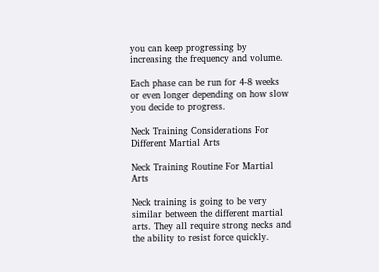you can keep progressing by increasing the frequency and volume.

Each phase can be run for 4-8 weeks or even longer depending on how slow you decide to progress.

Neck Training Considerations For Different Martial Arts

Neck Training Routine For Martial Arts

Neck training is going to be very similar between the different martial arts. They all require strong necks and the ability to resist force quickly.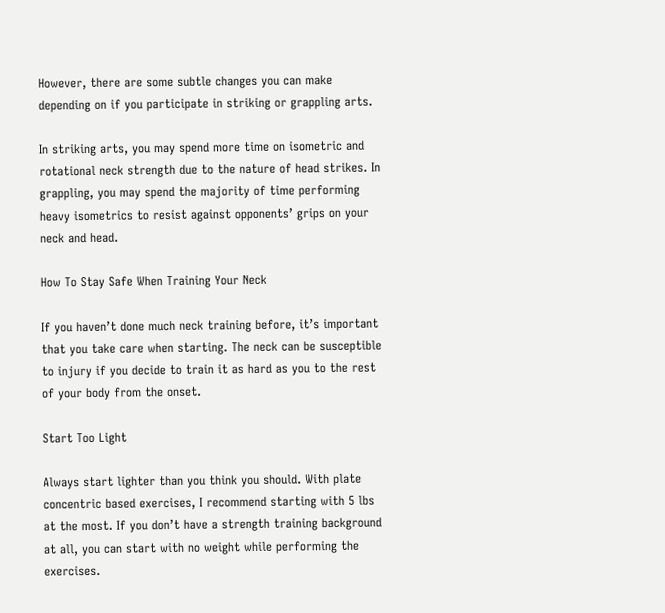However, there are some subtle changes you can make depending on if you participate in striking or grappling arts.

In striking arts, you may spend more time on isometric and rotational neck strength due to the nature of head strikes. In grappling, you may spend the majority of time performing heavy isometrics to resist against opponents’ grips on your neck and head.

How To Stay Safe When Training Your Neck

If you haven’t done much neck training before, it’s important that you take care when starting. The neck can be susceptible to injury if you decide to train it as hard as you to the rest of your body from the onset.

Start Too Light

Always start lighter than you think you should. With plate concentric based exercises, I recommend starting with 5 lbs at the most. If you don’t have a strength training background at all, you can start with no weight while performing the exercises.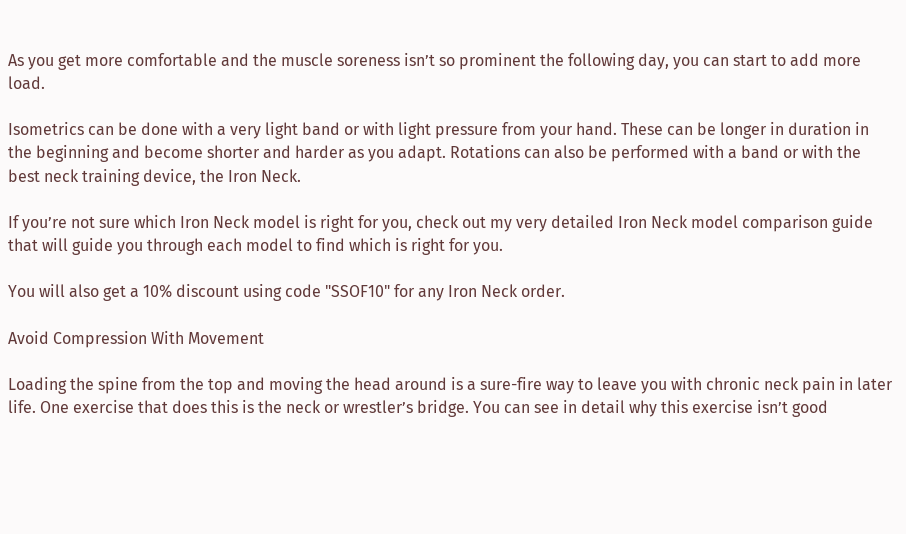As you get more comfortable and the muscle soreness isn’t so prominent the following day, you can start to add more load.

Isometrics can be done with a very light band or with light pressure from your hand. These can be longer in duration in the beginning and become shorter and harder as you adapt. Rotations can also be performed with a band or with the best neck training device, the Iron Neck.

If you’re not sure which Iron Neck model is right for you, check out my very detailed Iron Neck model comparison guide that will guide you through each model to find which is right for you.

You will also get a 10% discount using code "SSOF10" for any Iron Neck order.

Avoid Compression With Movement

Loading the spine from the top and moving the head around is a sure-fire way to leave you with chronic neck pain in later life. One exercise that does this is the neck or wrestler’s bridge. You can see in detail why this exercise isn’t good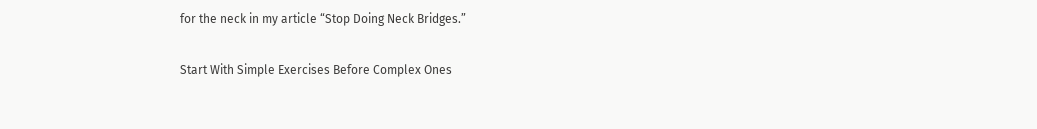for the neck in my article “Stop Doing Neck Bridges.”

Start With Simple Exercises Before Complex Ones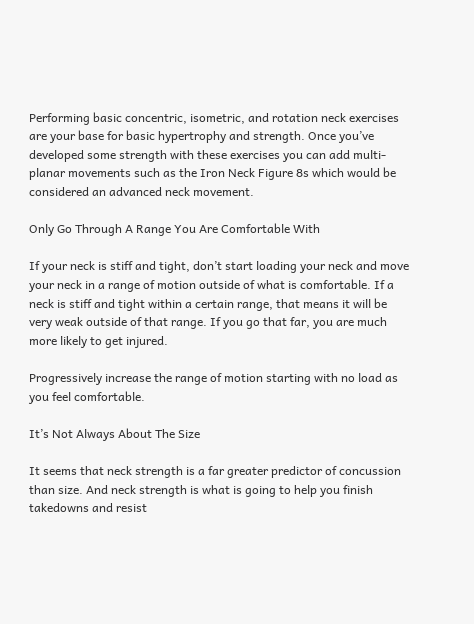Performing basic concentric, isometric, and rotation neck exercises are your base for basic hypertrophy and strength. Once you’ve developed some strength with these exercises you can add multi-planar movements such as the Iron Neck Figure 8s which would be considered an advanced neck movement.

Only Go Through A Range You Are Comfortable With

If your neck is stiff and tight, don’t start loading your neck and move your neck in a range of motion outside of what is comfortable. If a neck is stiff and tight within a certain range, that means it will be very weak outside of that range. If you go that far, you are much more likely to get injured.

Progressively increase the range of motion starting with no load as you feel comfortable.

It’s Not Always About The Size

It seems that neck strength is a far greater predictor of concussion than size. And neck strength is what is going to help you finish takedowns and resist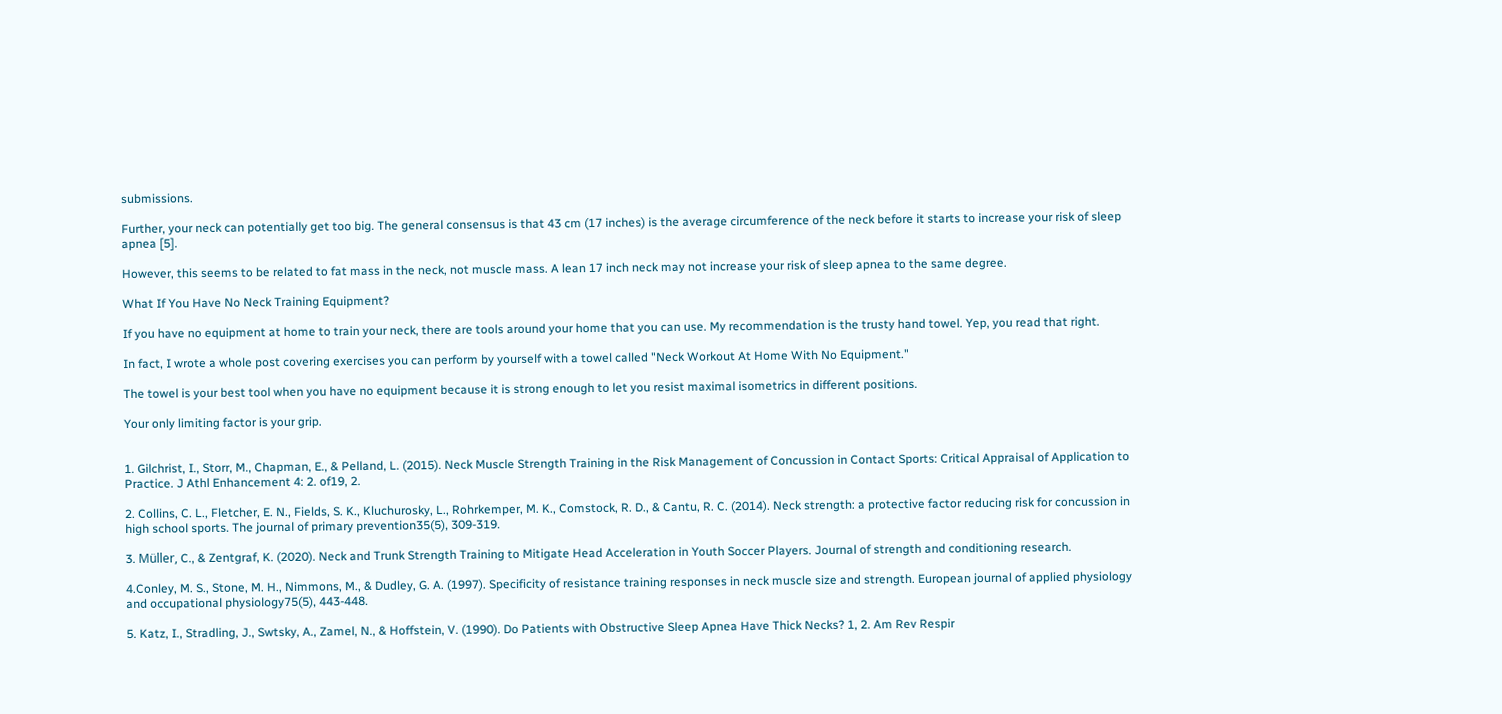submissions.

Further, your neck can potentially get too big. The general consensus is that 43 cm (17 inches) is the average circumference of the neck before it starts to increase your risk of sleep apnea [5].

However, this seems to be related to fat mass in the neck, not muscle mass. A lean 17 inch neck may not increase your risk of sleep apnea to the same degree.

What If You Have No Neck Training Equipment?

If you have no equipment at home to train your neck, there are tools around your home that you can use. My recommendation is the trusty hand towel. Yep, you read that right.

In fact, I wrote a whole post covering exercises you can perform by yourself with a towel called "Neck Workout At Home With No Equipment."

The towel is your best tool when you have no equipment because it is strong enough to let you resist maximal isometrics in different positions.

Your only limiting factor is your grip.


1. Gilchrist, I., Storr, M., Chapman, E., & Pelland, L. (2015). Neck Muscle Strength Training in the Risk Management of Concussion in Contact Sports: Critical Appraisal of Application to Practice. J Athl Enhancement 4: 2. of19, 2.

2. Collins, C. L., Fletcher, E. N., Fields, S. K., Kluchurosky, L., Rohrkemper, M. K., Comstock, R. D., & Cantu, R. C. (2014). Neck strength: a protective factor reducing risk for concussion in high school sports. The journal of primary prevention35(5), 309-319.

3. Müller, C., & Zentgraf, K. (2020). Neck and Trunk Strength Training to Mitigate Head Acceleration in Youth Soccer Players. Journal of strength and conditioning research.

4.Conley, M. S., Stone, M. H., Nimmons, M., & Dudley, G. A. (1997). Specificity of resistance training responses in neck muscle size and strength. European journal of applied physiology and occupational physiology75(5), 443-448.

5. Katz, I., Stradling, J., Swtsky, A., Zamel, N., & Hoffstein, V. (1990). Do Patients with Obstructive Sleep Apnea Have Thick Necks? 1, 2. Am Rev Respir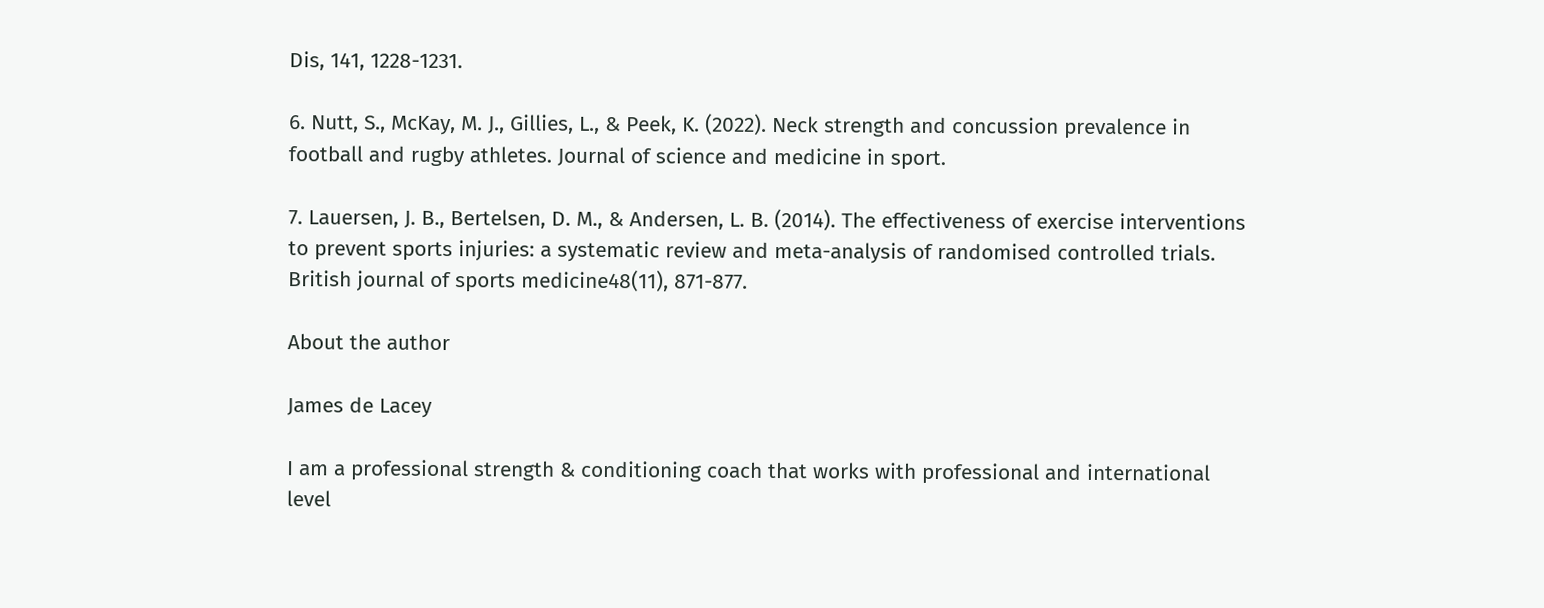Dis, 141, 1228-1231.

6. Nutt, S., McKay, M. J., Gillies, L., & Peek, K. (2022). Neck strength and concussion prevalence in football and rugby athletes. Journal of science and medicine in sport.

7. Lauersen, J. B., Bertelsen, D. M., & Andersen, L. B. (2014). The effectiveness of exercise interventions to prevent sports injuries: a systematic review and meta-analysis of randomised controlled trials. British journal of sports medicine48(11), 871-877.

About the author

James de Lacey

I am a professional strength & conditioning coach that works with professional and international level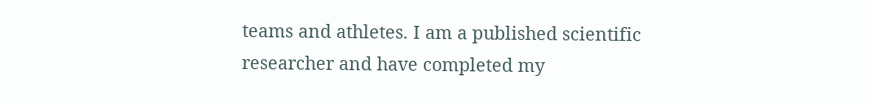teams and athletes. I am a published scientific researcher and have completed my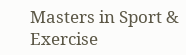Masters in Sport & Exercise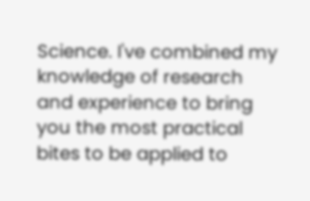Science. I've combined my knowledge of research and experience to bring you the most practical bites to be applied to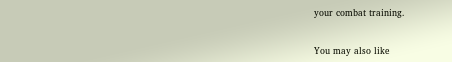your combat training.


You may also like